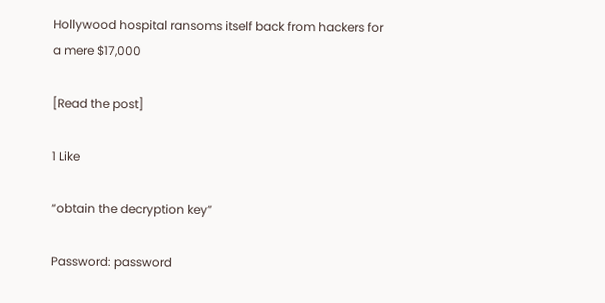Hollywood hospital ransoms itself back from hackers for a mere $17,000

[Read the post]

1 Like

“obtain the decryption key”

Password: password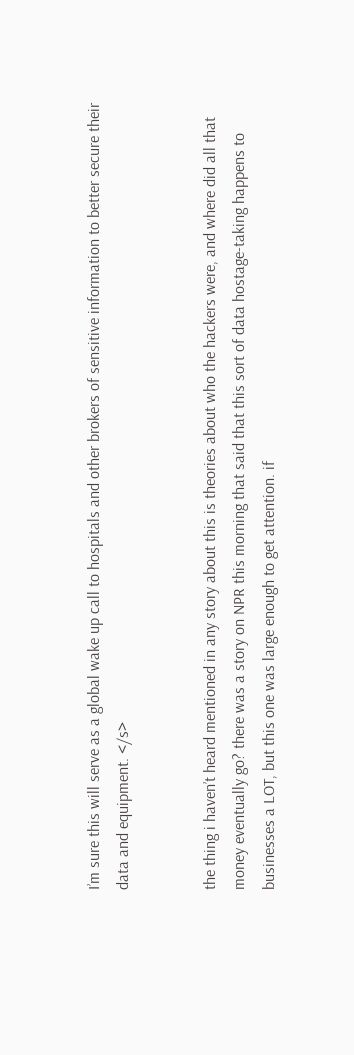I’m sure this will serve as a global wake up call to hospitals and other brokers of sensitive information to better secure their data and equipment. </s>


the thing i haven’t heard mentioned in any story about this is theories about who the hackers were, and where did all that money eventually go? there was a story on NPR this morning that said that this sort of data hostage-taking happens to businesses a LOT, but this one was large enough to get attention. if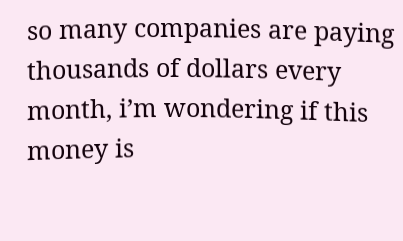so many companies are paying thousands of dollars every month, i’m wondering if this money is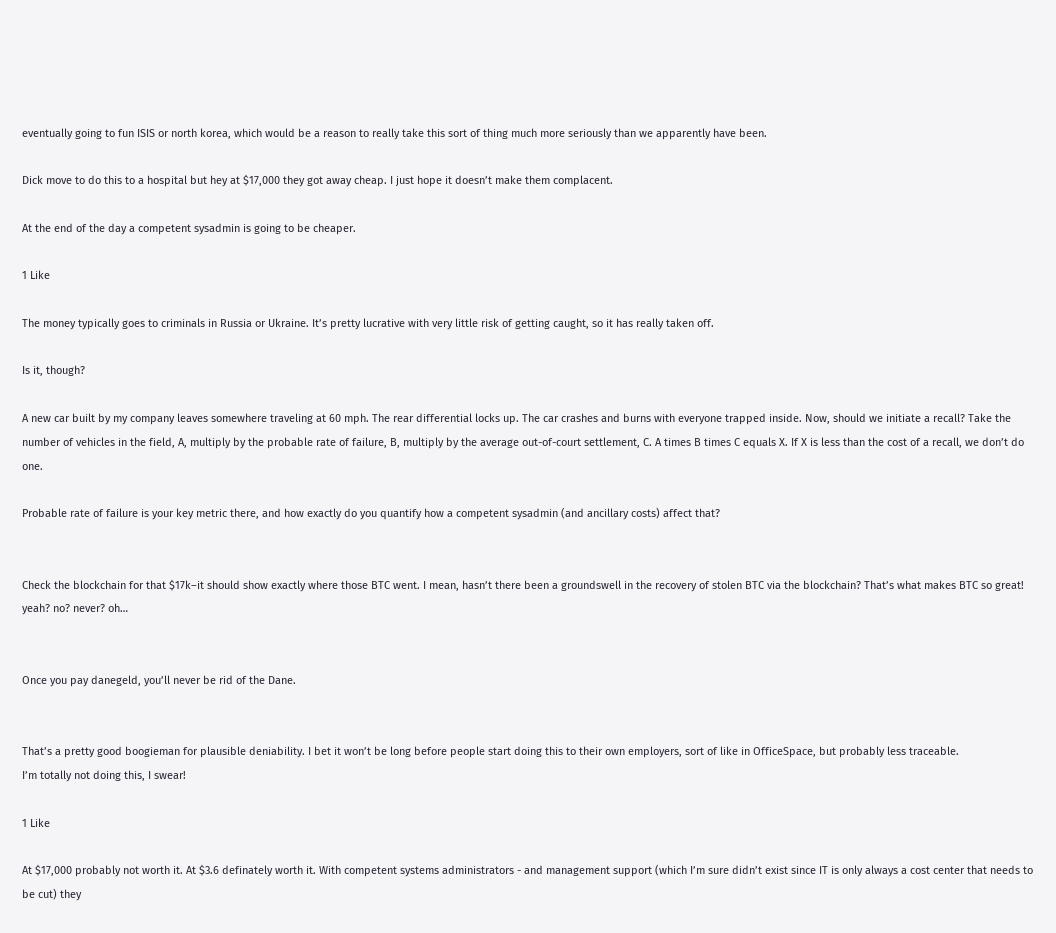eventually going to fun ISIS or north korea, which would be a reason to really take this sort of thing much more seriously than we apparently have been.

Dick move to do this to a hospital but hey at $17,000 they got away cheap. I just hope it doesn’t make them complacent.

At the end of the day a competent sysadmin is going to be cheaper.

1 Like

The money typically goes to criminals in Russia or Ukraine. It’s pretty lucrative with very little risk of getting caught, so it has really taken off.

Is it, though?

A new car built by my company leaves somewhere traveling at 60 mph. The rear differential locks up. The car crashes and burns with everyone trapped inside. Now, should we initiate a recall? Take the number of vehicles in the field, A, multiply by the probable rate of failure, B, multiply by the average out-of-court settlement, C. A times B times C equals X. If X is less than the cost of a recall, we don’t do one.

Probable rate of failure is your key metric there, and how exactly do you quantify how a competent sysadmin (and ancillary costs) affect that?


Check the blockchain for that $17k–it should show exactly where those BTC went. I mean, hasn’t there been a groundswell in the recovery of stolen BTC via the blockchain? That’s what makes BTC so great! yeah? no? never? oh…


Once you pay danegeld, you’ll never be rid of the Dane.


That’s a pretty good boogieman for plausible deniability. I bet it won’t be long before people start doing this to their own employers, sort of like in OfficeSpace, but probably less traceable.
I’m totally not doing this, I swear!

1 Like

At $17,000 probably not worth it. At $3.6 definately worth it. With competent systems administrators - and management support (which I’m sure didn’t exist since IT is only always a cost center that needs to be cut) they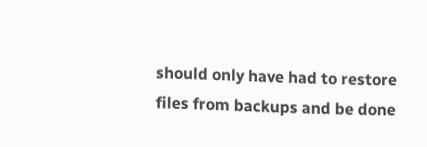should only have had to restore files from backups and be done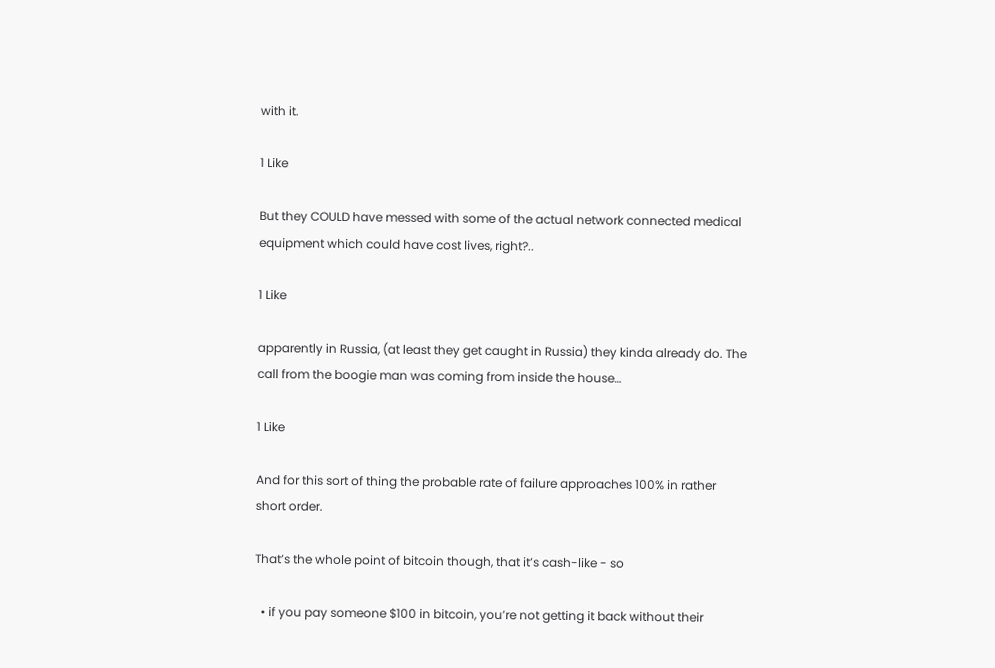with it.

1 Like

But they COULD have messed with some of the actual network connected medical equipment which could have cost lives, right?..

1 Like

apparently in Russia, (at least they get caught in Russia) they kinda already do. The call from the boogie man was coming from inside the house…

1 Like

And for this sort of thing the probable rate of failure approaches 100% in rather short order.

That’s the whole point of bitcoin though, that it’s cash-like - so

  • if you pay someone $100 in bitcoin, you’re not getting it back without their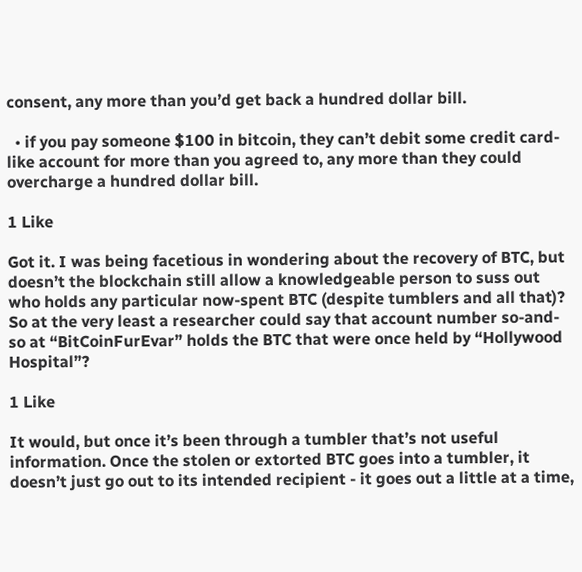consent, any more than you’d get back a hundred dollar bill.

  • if you pay someone $100 in bitcoin, they can’t debit some credit card-like account for more than you agreed to, any more than they could overcharge a hundred dollar bill.

1 Like

Got it. I was being facetious in wondering about the recovery of BTC, but doesn’t the blockchain still allow a knowledgeable person to suss out who holds any particular now-spent BTC (despite tumblers and all that)? So at the very least a researcher could say that account number so-and-so at “BitCoinFurEvar” holds the BTC that were once held by “Hollywood Hospital”?

1 Like

It would, but once it’s been through a tumbler that’s not useful information. Once the stolen or extorted BTC goes into a tumbler, it doesn’t just go out to its intended recipient - it goes out a little at a time,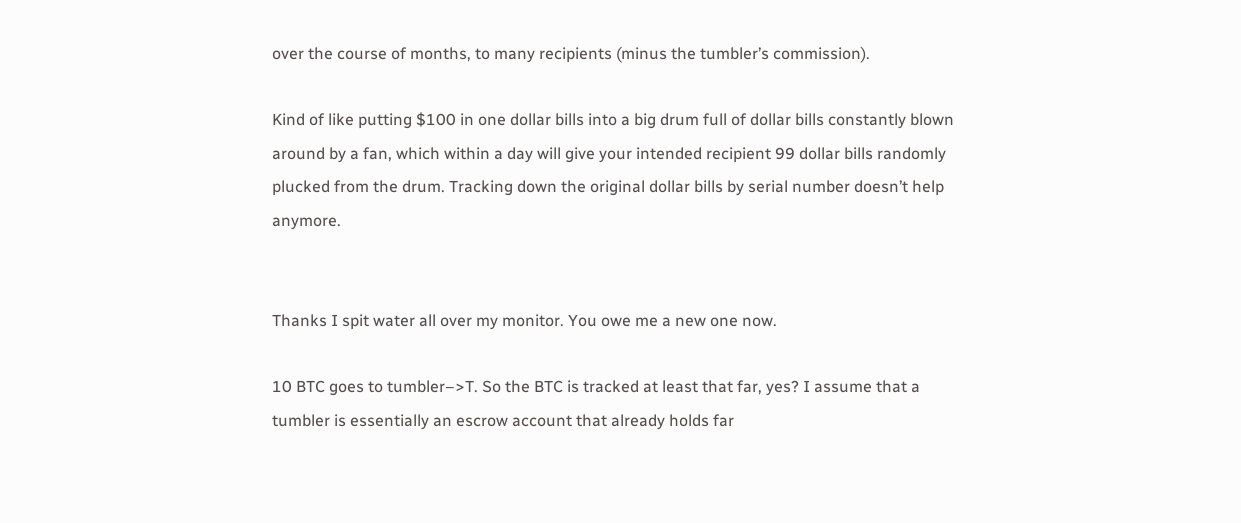over the course of months, to many recipients (minus the tumbler’s commission).

Kind of like putting $100 in one dollar bills into a big drum full of dollar bills constantly blown around by a fan, which within a day will give your intended recipient 99 dollar bills randomly plucked from the drum. Tracking down the original dollar bills by serial number doesn’t help anymore.


Thanks I spit water all over my monitor. You owe me a new one now.

10 BTC goes to tumbler–>T. So the BTC is tracked at least that far, yes? I assume that a tumbler is essentially an escrow account that already holds far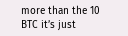more than the 10 BTC it’s just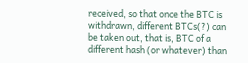received, so that once the BTC is withdrawn, different BTCs(?) can be taken out, that is, BTC of a different hash (or whatever) than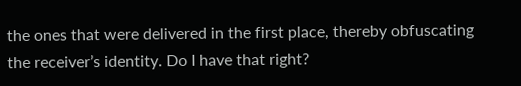the ones that were delivered in the first place, thereby obfuscating the receiver’s identity. Do I have that right?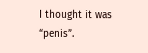I thought it was “penis”.